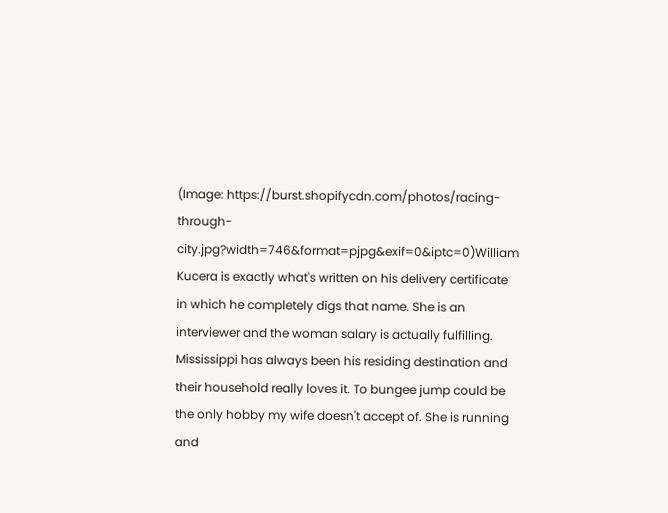(Image: https://burst.shopifycdn.com/photos/racing-through-city.jpg?width=746&format=pjpg&exif=0&iptc=0)William Kucera is exactly what's written on his delivery certificate in which he completely digs that name. She is an interviewer and the woman salary is actually fulfilling. Mississippi has always been his residing destination and their household really loves it. To bungee jump could be the only hobby my wife doesn't accept of. She is running and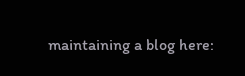maintaining a blog here: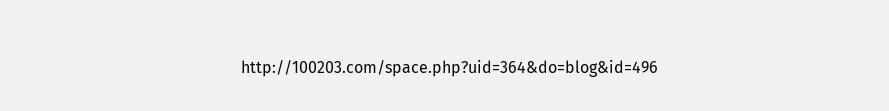http://100203.com/space.php?uid=364&do=blog&id=496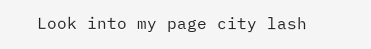Look into my page city lash